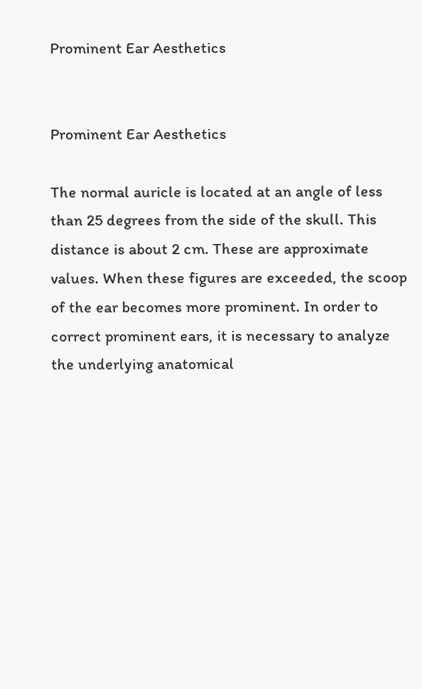Prominent Ear Aesthetics


Prominent Ear Aesthetics

The normal auricle is located at an angle of less than 25 degrees from the side of the skull. This distance is about 2 cm. These are approximate values. When these figures are exceeded, the scoop of the ear becomes more prominent. In order to correct prominent ears, it is necessary to analyze the underlying anatomical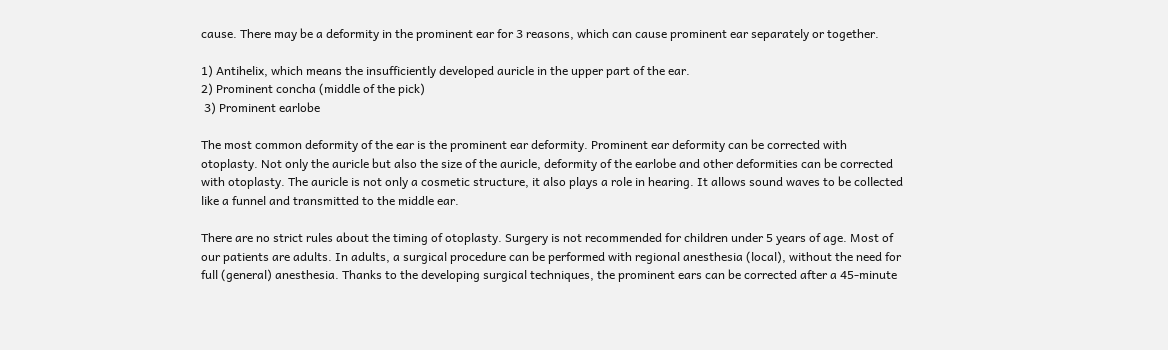cause. There may be a deformity in the prominent ear for 3 reasons, which can cause prominent ear separately or together.

1) Antihelix, which means the insufficiently developed auricle in the upper part of the ear.
2) Prominent concha (middle of the pick)
 3) Prominent earlobe

The most common deformity of the ear is the prominent ear deformity. Prominent ear deformity can be corrected with otoplasty. Not only the auricle but also the size of the auricle, deformity of the earlobe and other deformities can be corrected with otoplasty. The auricle is not only a cosmetic structure, it also plays a role in hearing. It allows sound waves to be collected like a funnel and transmitted to the middle ear.

There are no strict rules about the timing of otoplasty. Surgery is not recommended for children under 5 years of age. Most of our patients are adults. In adults, a surgical procedure can be performed with regional anesthesia (local), without the need for full (general) anesthesia. Thanks to the developing surgical techniques, the prominent ears can be corrected after a 45-minute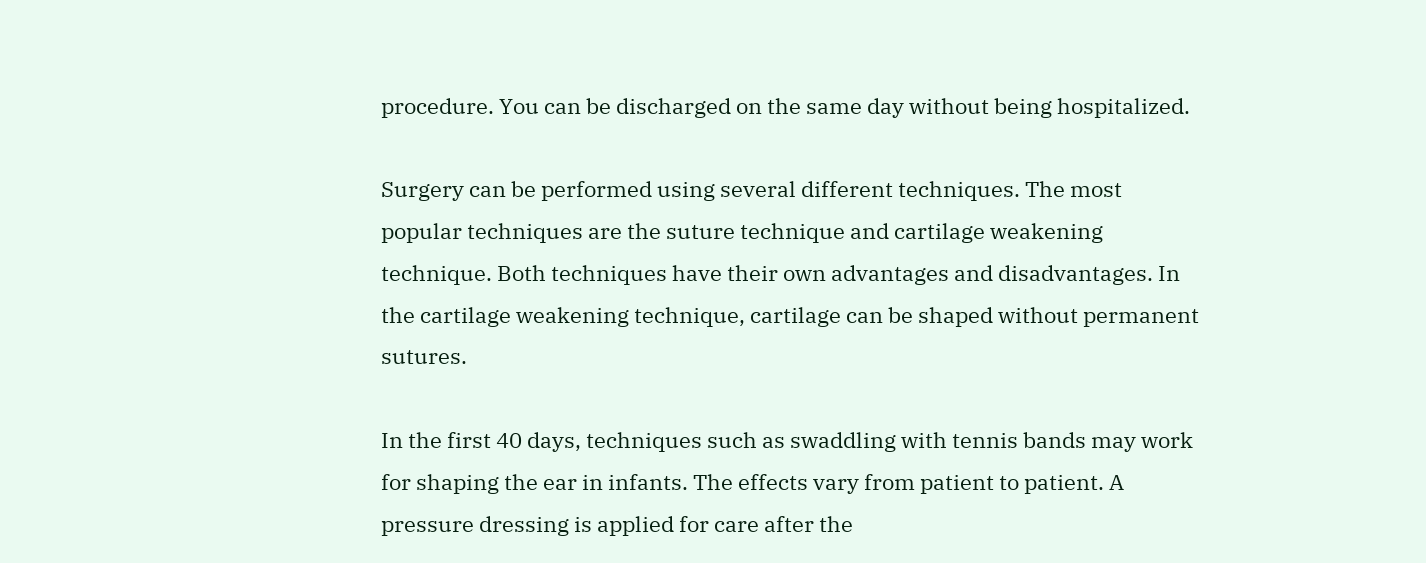procedure. You can be discharged on the same day without being hospitalized.

Surgery can be performed using several different techniques. The most popular techniques are the suture technique and cartilage weakening technique. Both techniques have their own advantages and disadvantages. In the cartilage weakening technique, cartilage can be shaped without permanent sutures.

In the first 40 days, techniques such as swaddling with tennis bands may work for shaping the ear in infants. The effects vary from patient to patient. A pressure dressing is applied for care after the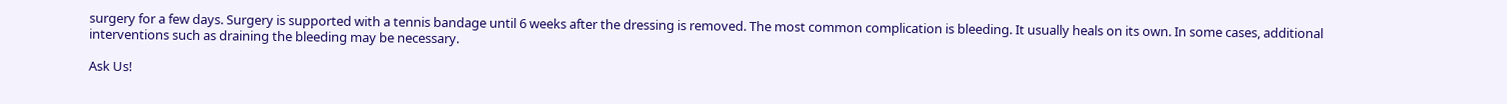surgery for a few days. Surgery is supported with a tennis bandage until 6 weeks after the dressing is removed. The most common complication is bleeding. It usually heals on its own. In some cases, additional interventions such as draining the bleeding may be necessary.

Ask Us!